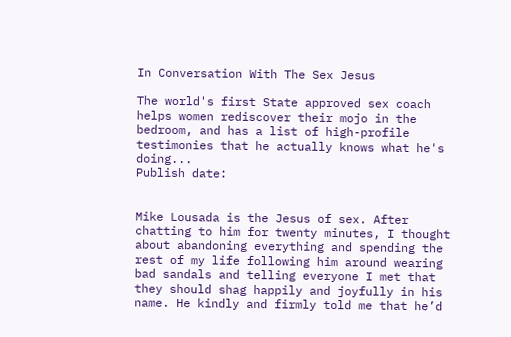In Conversation With The Sex Jesus

The world's first State approved sex coach helps women rediscover their mojo in the bedroom, and has a list of high-profile testimonies that he actually knows what he's doing...
Publish date:


Mike Lousada is the Jesus of sex. After chatting to him for twenty minutes, I thought about abandoning everything and spending the rest of my life following him around wearing bad sandals and telling everyone I met that they should shag happily and joyfully in his name. He kindly and firmly told me that he’d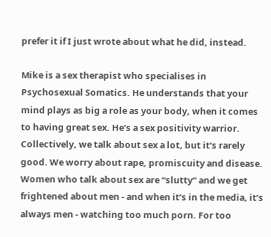prefer it if I just wrote about what he did, instead.

Mike is a sex therapist who specialises in Psychosexual Somatics. He understands that your mind plays as big a role as your body, when it comes to having great sex. He’s a sex positivity warrior. Collectively, we talk about sex a lot, but it’s rarely good. We worry about rape, promiscuity and disease. Women who talk about sex are “slutty” and we get frightened about men - and when it’s in the media, it’s always men - watching too much porn. For too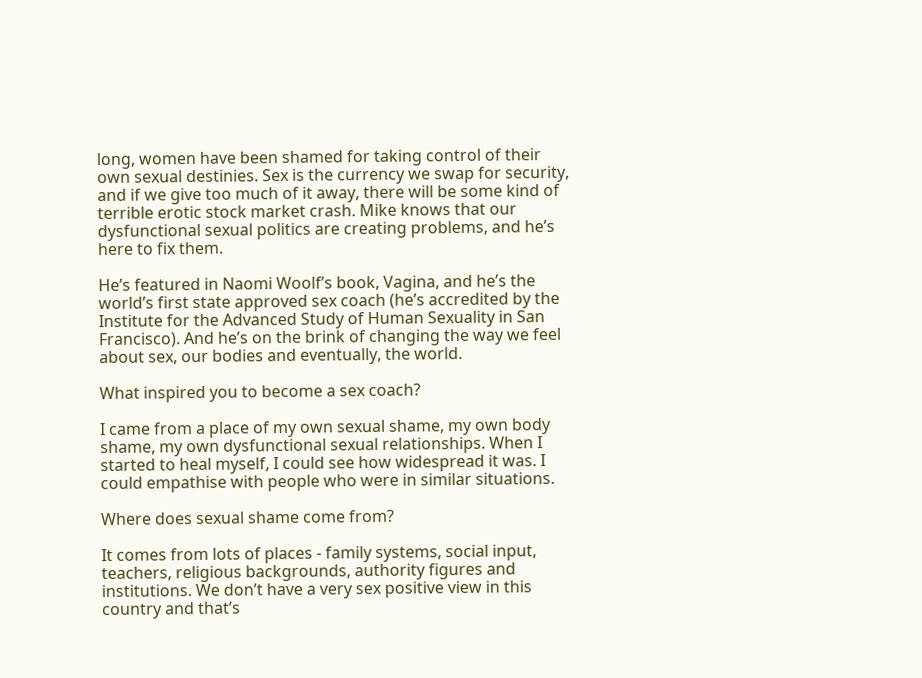long, women have been shamed for taking control of their own sexual destinies. Sex is the currency we swap for security, and if we give too much of it away, there will be some kind of terrible erotic stock market crash. Mike knows that our dysfunctional sexual politics are creating problems, and he’s here to fix them.

He’s featured in Naomi Woolf’s book, Vagina, and he’s the world’s first state approved sex coach (he’s accredited by the Institute for the Advanced Study of Human Sexuality in San Francisco). And he’s on the brink of changing the way we feel about sex, our bodies and eventually, the world.

What inspired you to become a sex coach?

I came from a place of my own sexual shame, my own body shame, my own dysfunctional sexual relationships. When I started to heal myself, I could see how widespread it was. I could empathise with people who were in similar situations.

Where does sexual shame come from?

It comes from lots of places - family systems, social input, teachers, religious backgrounds, authority figures and institutions. We don’t have a very sex positive view in this country and that’s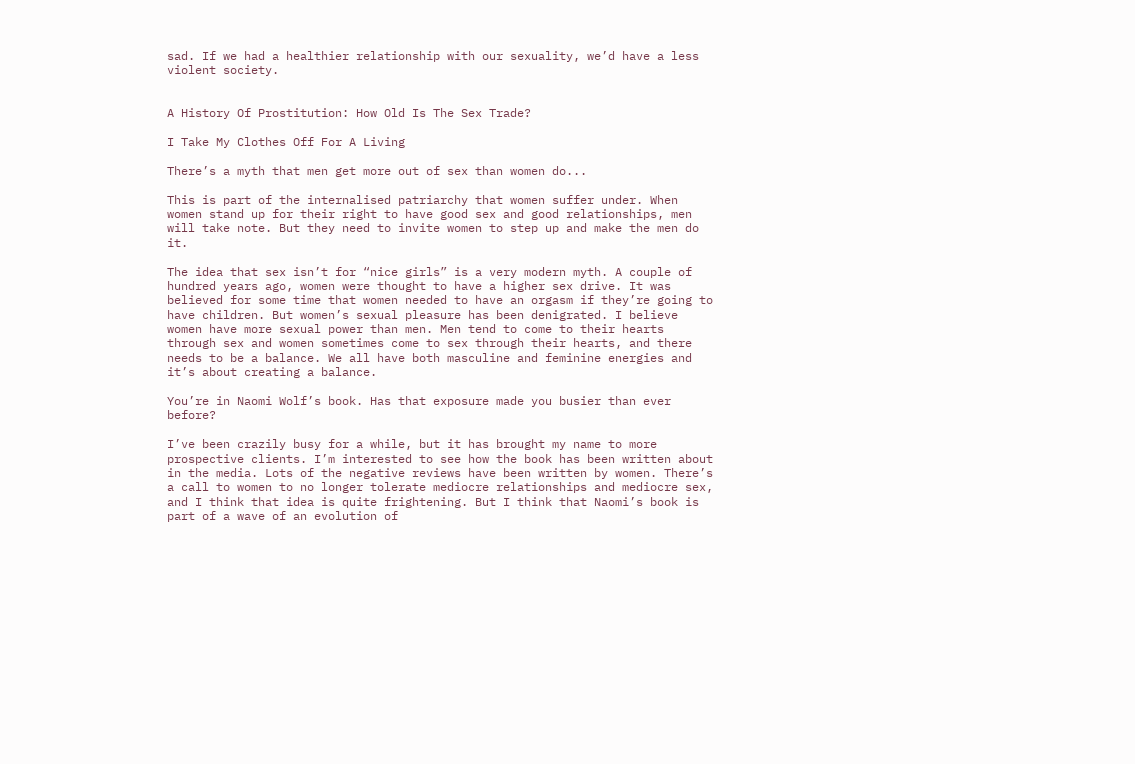sad. If we had a healthier relationship with our sexuality, we’d have a less violent society.


A History Of Prostitution: How Old Is The Sex Trade?

I Take My Clothes Off For A Living

There’s a myth that men get more out of sex than women do...

This is part of the internalised patriarchy that women suffer under. When women stand up for their right to have good sex and good relationships, men will take note. But they need to invite women to step up and make the men do it.

The idea that sex isn’t for “nice girls” is a very modern myth. A couple of hundred years ago, women were thought to have a higher sex drive. It was believed for some time that women needed to have an orgasm if they’re going to have children. But women’s sexual pleasure has been denigrated. I believe women have more sexual power than men. Men tend to come to their hearts through sex and women sometimes come to sex through their hearts, and there needs to be a balance. We all have both masculine and feminine energies and it’s about creating a balance.

You’re in Naomi Wolf’s book. Has that exposure made you busier than ever before?

I’ve been crazily busy for a while, but it has brought my name to more prospective clients. I’m interested to see how the book has been written about in the media. Lots of the negative reviews have been written by women. There’s a call to women to no longer tolerate mediocre relationships and mediocre sex, and I think that idea is quite frightening. But I think that Naomi’s book is part of a wave of an evolution of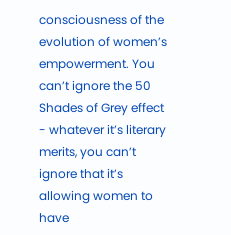consciousness of the evolution of women’s empowerment. You can’t ignore the 50 Shades of Grey effect - whatever it’s literary merits, you can’t ignore that it’s allowing women to have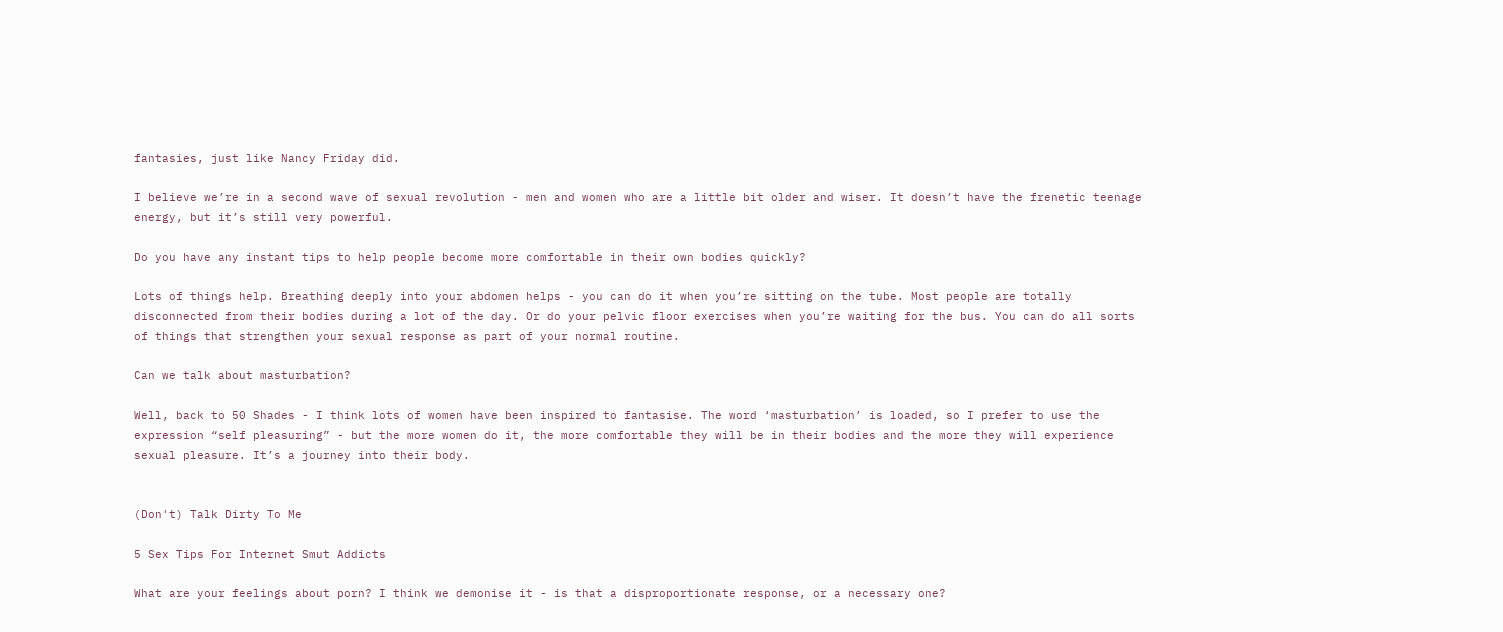fantasies, just like Nancy Friday did.

I believe we’re in a second wave of sexual revolution - men and women who are a little bit older and wiser. It doesn’t have the frenetic teenage energy, but it’s still very powerful.

Do you have any instant tips to help people become more comfortable in their own bodies quickly?

Lots of things help. Breathing deeply into your abdomen helps - you can do it when you’re sitting on the tube. Most people are totally disconnected from their bodies during a lot of the day. Or do your pelvic floor exercises when you’re waiting for the bus. You can do all sorts of things that strengthen your sexual response as part of your normal routine.

Can we talk about masturbation?

Well, back to 50 Shades - I think lots of women have been inspired to fantasise. The word ‘masturbation’ is loaded, so I prefer to use the expression “self pleasuring” - but the more women do it, the more comfortable they will be in their bodies and the more they will experience sexual pleasure. It’s a journey into their body.


(Don't) Talk Dirty To Me

5 Sex Tips For Internet Smut Addicts

What are your feelings about porn? I think we demonise it - is that a disproportionate response, or a necessary one?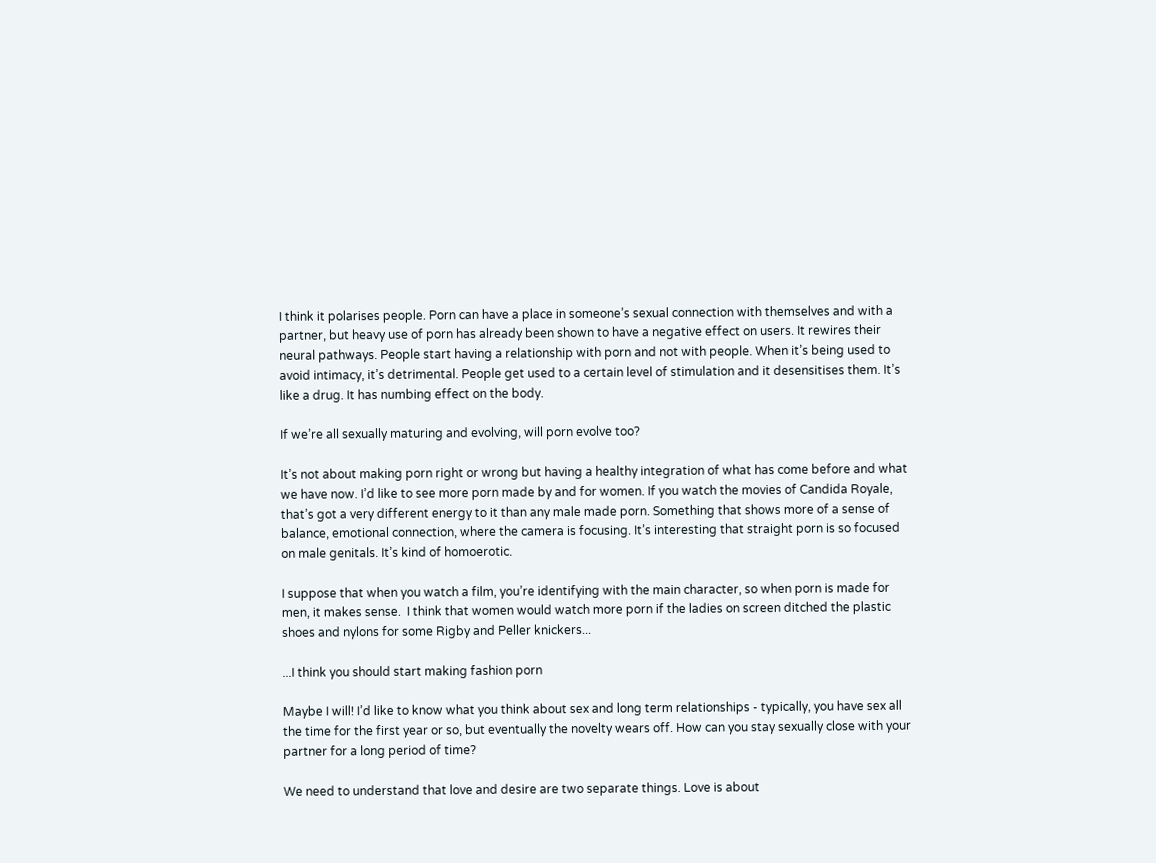I think it polarises people. Porn can have a place in someone’s sexual connection with themselves and with a partner, but heavy use of porn has already been shown to have a negative effect on users. It rewires their neural pathways. People start having a relationship with porn and not with people. When it’s being used to avoid intimacy, it’s detrimental. People get used to a certain level of stimulation and it desensitises them. It’s like a drug. It has numbing effect on the body.

If we’re all sexually maturing and evolving, will porn evolve too?

It’s not about making porn right or wrong but having a healthy integration of what has come before and what we have now. I’d like to see more porn made by and for women. If you watch the movies of Candida Royale, that’s got a very different energy to it than any male made porn. Something that shows more of a sense of balance, emotional connection, where the camera is focusing. It’s interesting that straight porn is so focused on male genitals. It’s kind of homoerotic.

I suppose that when you watch a film, you’re identifying with the main character, so when porn is made for men, it makes sense.  I think that women would watch more porn if the ladies on screen ditched the plastic shoes and nylons for some Rigby and Peller knickers...

...I think you should start making fashion porn

Maybe I will! I’d like to know what you think about sex and long term relationships - typically, you have sex all the time for the first year or so, but eventually the novelty wears off. How can you stay sexually close with your partner for a long period of time?

We need to understand that love and desire are two separate things. Love is about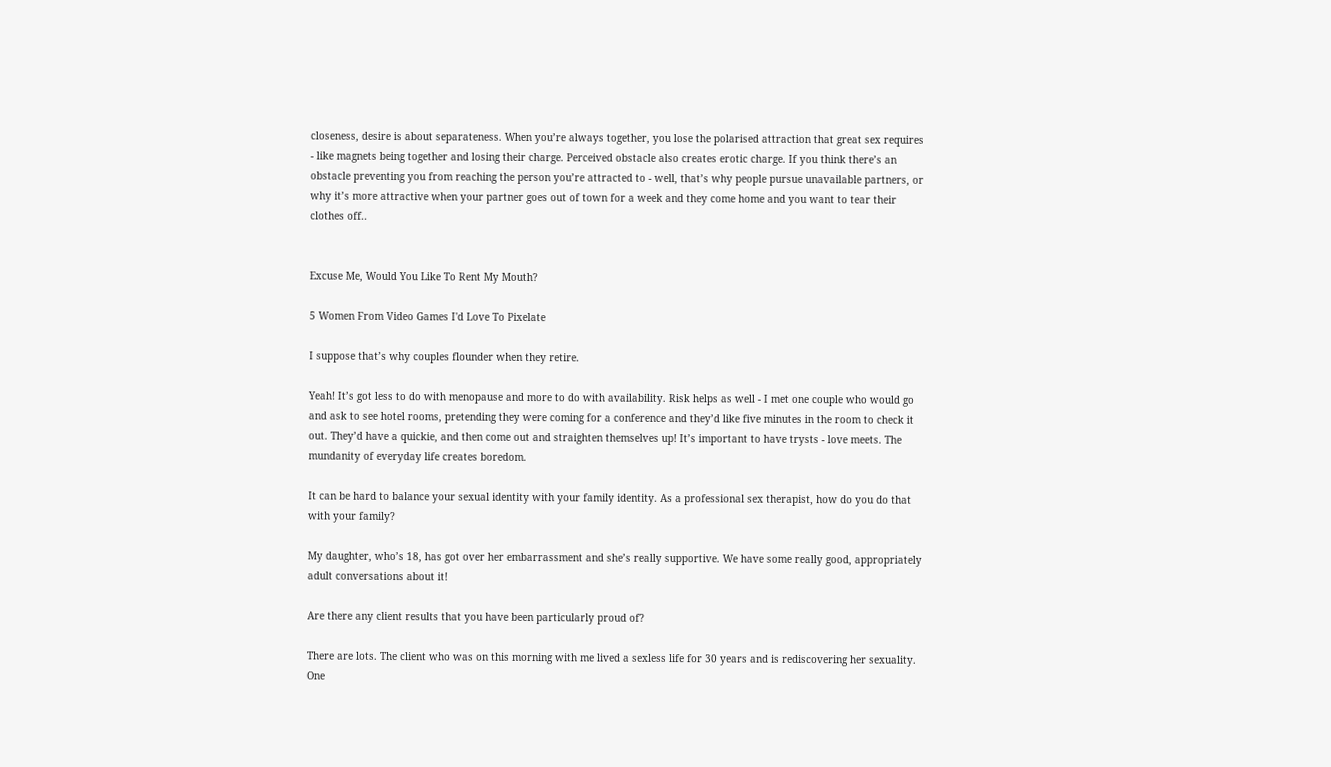closeness, desire is about separateness. When you’re always together, you lose the polarised attraction that great sex requires - like magnets being together and losing their charge. Perceived obstacle also creates erotic charge. If you think there’s an obstacle preventing you from reaching the person you’re attracted to - well, that’s why people pursue unavailable partners, or why it’s more attractive when your partner goes out of town for a week and they come home and you want to tear their clothes off..


Excuse Me, Would You Like To Rent My Mouth?

5 Women From Video Games I'd Love To Pixelate

I suppose that’s why couples flounder when they retire.

Yeah! It’s got less to do with menopause and more to do with availability. Risk helps as well - I met one couple who would go and ask to see hotel rooms, pretending they were coming for a conference and they’d like five minutes in the room to check it out. They’d have a quickie, and then come out and straighten themselves up! It’s important to have trysts - love meets. The mundanity of everyday life creates boredom.

It can be hard to balance your sexual identity with your family identity. As a professional sex therapist, how do you do that with your family?

My daughter, who’s 18, has got over her embarrassment and she’s really supportive. We have some really good, appropriately adult conversations about it!

Are there any client results that you have been particularly proud of?

There are lots. The client who was on this morning with me lived a sexless life for 30 years and is rediscovering her sexuality. One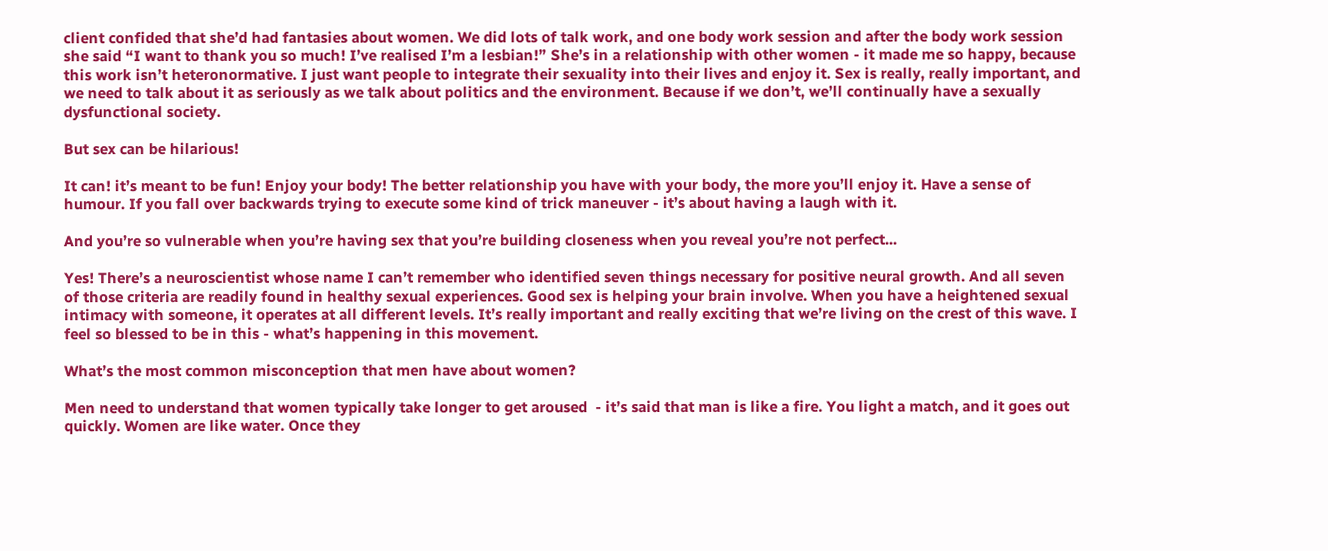client confided that she’d had fantasies about women. We did lots of talk work, and one body work session and after the body work session she said “I want to thank you so much! I’ve realised I’m a lesbian!” She’s in a relationship with other women - it made me so happy, because this work isn’t heteronormative. I just want people to integrate their sexuality into their lives and enjoy it. Sex is really, really important, and we need to talk about it as seriously as we talk about politics and the environment. Because if we don’t, we’ll continually have a sexually dysfunctional society.

But sex can be hilarious!

It can! it’s meant to be fun! Enjoy your body! The better relationship you have with your body, the more you’ll enjoy it. Have a sense of humour. If you fall over backwards trying to execute some kind of trick maneuver - it’s about having a laugh with it.

And you’re so vulnerable when you’re having sex that you’re building closeness when you reveal you’re not perfect...

Yes! There’s a neuroscientist whose name I can’t remember who identified seven things necessary for positive neural growth. And all seven of those criteria are readily found in healthy sexual experiences. Good sex is helping your brain involve. When you have a heightened sexual intimacy with someone, it operates at all different levels. It’s really important and really exciting that we’re living on the crest of this wave. I feel so blessed to be in this - what’s happening in this movement.

What’s the most common misconception that men have about women?

Men need to understand that women typically take longer to get aroused  - it’s said that man is like a fire. You light a match, and it goes out quickly. Women are like water. Once they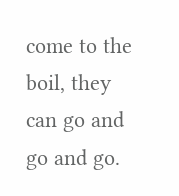come to the boil, they can go and go and go.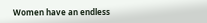Women have an endless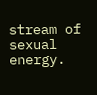stream of sexual energy.